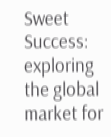Sweet Success: exploring the global market for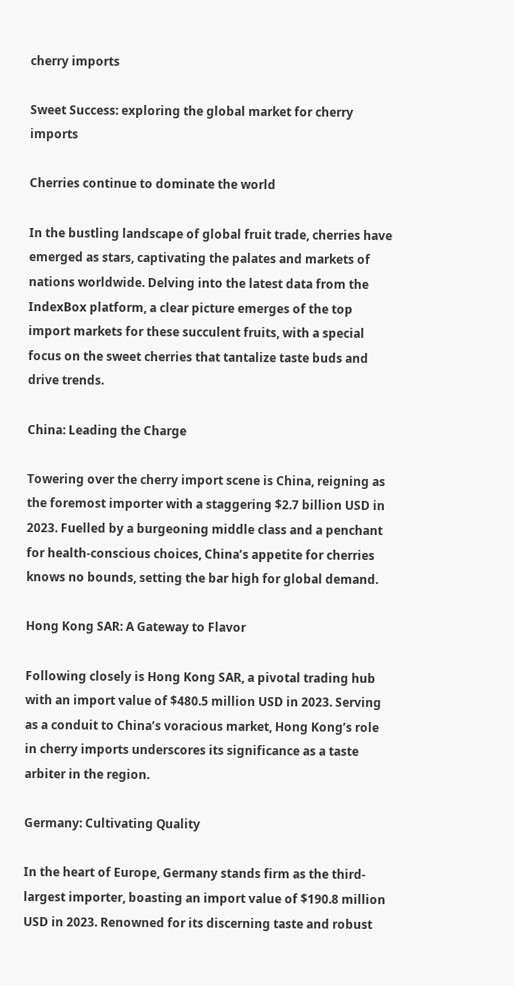cherry imports

Sweet Success: exploring the global market for cherry imports

Cherries continue to dominate the world

In the bustling landscape of global fruit trade, cherries have emerged as stars, captivating the palates and markets of nations worldwide. Delving into the latest data from the IndexBox platform, a clear picture emerges of the top import markets for these succulent fruits, with a special focus on the sweet cherries that tantalize taste buds and drive trends.

China: Leading the Charge

Towering over the cherry import scene is China, reigning as the foremost importer with a staggering $2.7 billion USD in 2023. Fuelled by a burgeoning middle class and a penchant for health-conscious choices, China’s appetite for cherries knows no bounds, setting the bar high for global demand.

Hong Kong SAR: A Gateway to Flavor

Following closely is Hong Kong SAR, a pivotal trading hub with an import value of $480.5 million USD in 2023. Serving as a conduit to China’s voracious market, Hong Kong’s role in cherry imports underscores its significance as a taste arbiter in the region.

Germany: Cultivating Quality

In the heart of Europe, Germany stands firm as the third-largest importer, boasting an import value of $190.8 million USD in 2023. Renowned for its discerning taste and robust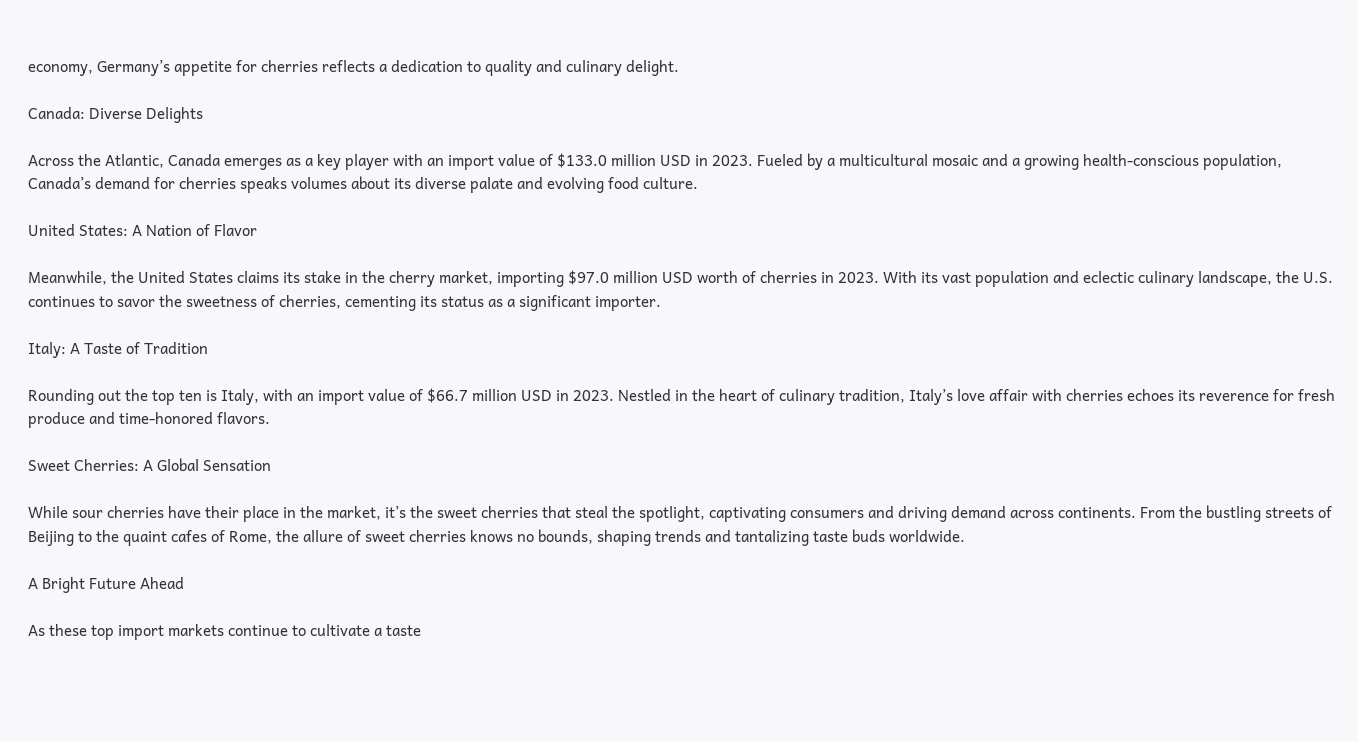economy, Germany’s appetite for cherries reflects a dedication to quality and culinary delight.

Canada: Diverse Delights

Across the Atlantic, Canada emerges as a key player with an import value of $133.0 million USD in 2023. Fueled by a multicultural mosaic and a growing health-conscious population, Canada’s demand for cherries speaks volumes about its diverse palate and evolving food culture.

United States: A Nation of Flavor

Meanwhile, the United States claims its stake in the cherry market, importing $97.0 million USD worth of cherries in 2023. With its vast population and eclectic culinary landscape, the U.S. continues to savor the sweetness of cherries, cementing its status as a significant importer.

Italy: A Taste of Tradition

Rounding out the top ten is Italy, with an import value of $66.7 million USD in 2023. Nestled in the heart of culinary tradition, Italy’s love affair with cherries echoes its reverence for fresh produce and time-honored flavors.

Sweet Cherries: A Global Sensation

While sour cherries have their place in the market, it’s the sweet cherries that steal the spotlight, captivating consumers and driving demand across continents. From the bustling streets of Beijing to the quaint cafes of Rome, the allure of sweet cherries knows no bounds, shaping trends and tantalizing taste buds worldwide.

A Bright Future Ahead

As these top import markets continue to cultivate a taste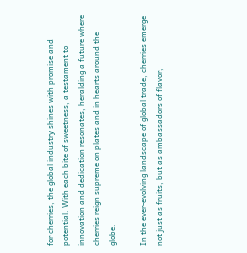for cherries, the global industry shines with promise and potential. With each bite of sweetness, a testament to innovation and dedication resonates, heralding a future where cherries reign supreme on plates and in hearts around the globe.

In the ever-evolving landscape of global trade, cherries emerge not just as fruits, but as ambassadors of flavor,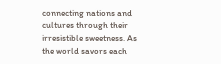connecting nations and cultures through their irresistible sweetness. As the world savors each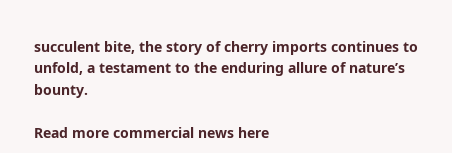succulent bite, the story of cherry imports continues to unfold, a testament to the enduring allure of nature’s bounty.

Read more commercial news here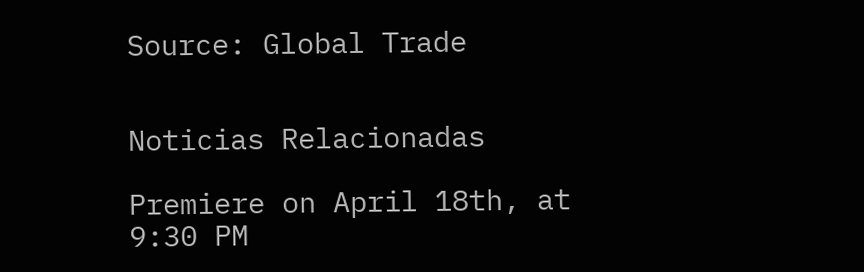Source: Global Trade


Noticias Relacionadas

Premiere on April 18th, at 9:30 PM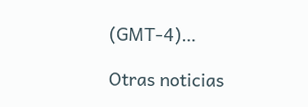(GMT-4)…

Otras noticias